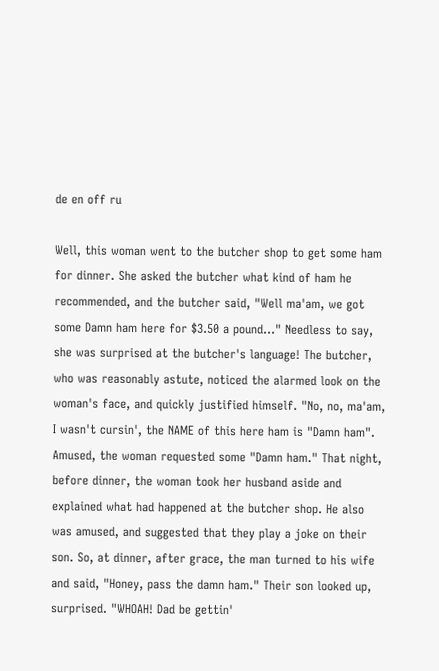de en off ru

Well, this woman went to the butcher shop to get some ham for dinner. She asked the butcher what kind of ham he recommended, and the butcher said, "Well ma'am, we got some Damn ham here for $3.50 a pound..." Needless to say, she was surprised at the butcher's language! The butcher, who was reasonably astute, noticed the alarmed look on the woman's face, and quickly justified himself. "No, no, ma'am, I wasn't cursin', the NAME of this here ham is "Damn ham". Amused, the woman requested some "Damn ham." That night, before dinner, the woman took her husband aside and explained what had happened at the butcher shop. He also was amused, and suggested that they play a joke on their son. So, at dinner, after grace, the man turned to his wife and said, "Honey, pass the damn ham." Their son looked up, surprised. "WHOAH! Dad be gettin'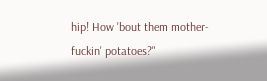hip! How 'bout them mother-fuckin' potatoes?"